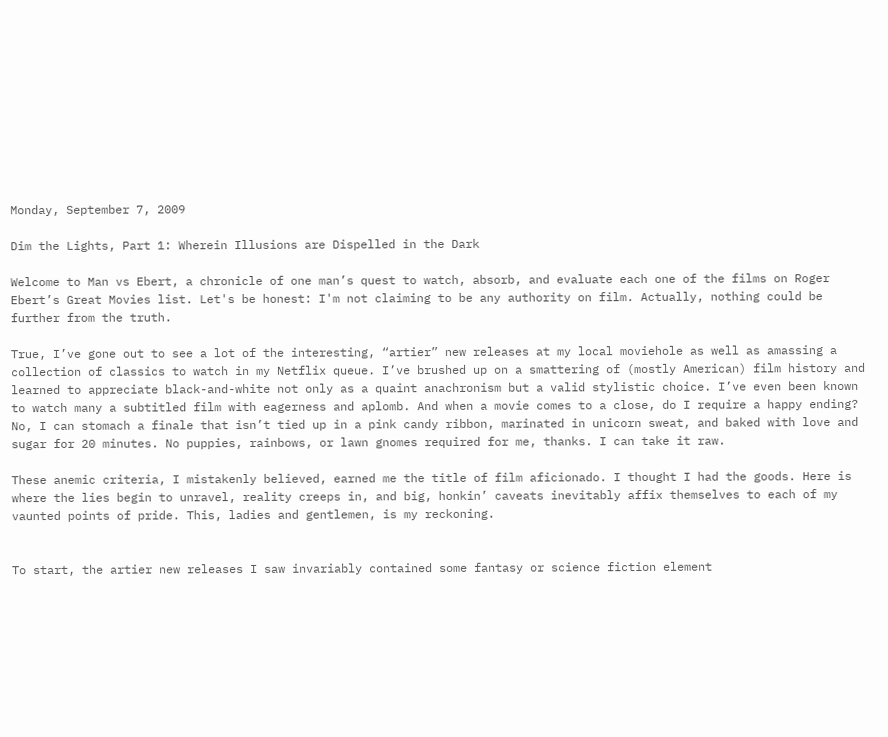Monday, September 7, 2009

Dim the Lights, Part 1: Wherein Illusions are Dispelled in the Dark

Welcome to Man vs Ebert, a chronicle of one man’s quest to watch, absorb, and evaluate each one of the films on Roger Ebert’s Great Movies list. Let's be honest: I'm not claiming to be any authority on film. Actually, nothing could be further from the truth.

True, I’ve gone out to see a lot of the interesting, “artier” new releases at my local moviehole as well as amassing a collection of classics to watch in my Netflix queue. I’ve brushed up on a smattering of (mostly American) film history and learned to appreciate black-and-white not only as a quaint anachronism but a valid stylistic choice. I’ve even been known to watch many a subtitled film with eagerness and aplomb. And when a movie comes to a close, do I require a happy ending? No, I can stomach a finale that isn’t tied up in a pink candy ribbon, marinated in unicorn sweat, and baked with love and sugar for 20 minutes. No puppies, rainbows, or lawn gnomes required for me, thanks. I can take it raw.

These anemic criteria, I mistakenly believed, earned me the title of film aficionado. I thought I had the goods. Here is where the lies begin to unravel, reality creeps in, and big, honkin’ caveats inevitably affix themselves to each of my vaunted points of pride. This, ladies and gentlemen, is my reckoning.


To start, the artier new releases I saw invariably contained some fantasy or science fiction element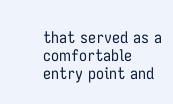that served as a comfortable entry point and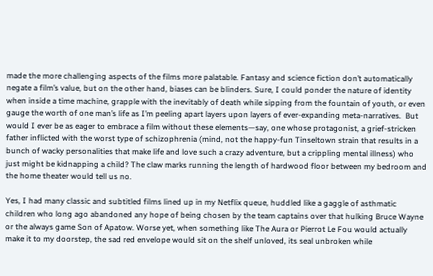made the more challenging aspects of the films more palatable. Fantasy and science fiction don’t automatically negate a film’s value, but on the other hand, biases can be blinders. Sure, I could ponder the nature of identity when inside a time machine, grapple with the inevitably of death while sipping from the fountain of youth, or even gauge the worth of one man’s life as I’m peeling apart layers upon layers of ever-expanding meta-narratives.  But would I ever be as eager to embrace a film without these elements—say, one whose protagonist, a grief-stricken father inflicted with the worst type of schizophrenia (mind, not the happy-fun Tinseltown strain that results in a bunch of wacky personalities that make life and love such a crazy adventure, but a crippling mental illness) who just might be kidnapping a child? The claw marks running the length of hardwood floor between my bedroom and the home theater would tell us no.

Yes, I had many classic and subtitled films lined up in my Netflix queue, huddled like a gaggle of asthmatic children who long ago abandoned any hope of being chosen by the team captains over that hulking Bruce Wayne or the always game Son of Apatow. Worse yet, when something like The Aura or Pierrot Le Fou would actually make it to my doorstep, the sad red envelope would sit on the shelf unloved, its seal unbroken while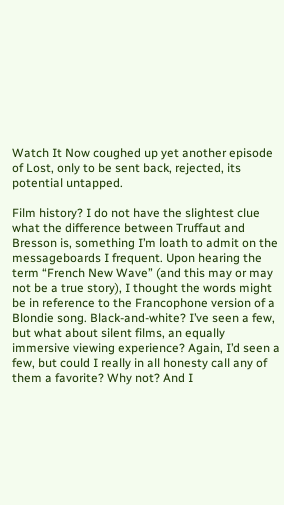Watch It Now coughed up yet another episode of Lost, only to be sent back, rejected, its potential untapped.

Film history? I do not have the slightest clue what the difference between Truffaut and Bresson is, something I’m loath to admit on the messageboards I frequent. Upon hearing the term “French New Wave” (and this may or may not be a true story), I thought the words might be in reference to the Francophone version of a Blondie song. Black-and-white? I’ve seen a few, but what about silent films, an equally immersive viewing experience? Again, I’d seen a few, but could I really in all honesty call any of them a favorite? Why not? And I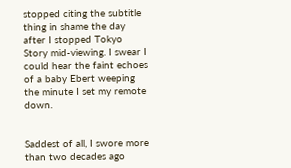stopped citing the subtitle thing in shame the day after I stopped Tokyo Story mid-viewing. I swear I could hear the faint echoes of a baby Ebert weeping the minute I set my remote down.


Saddest of all, I swore more than two decades ago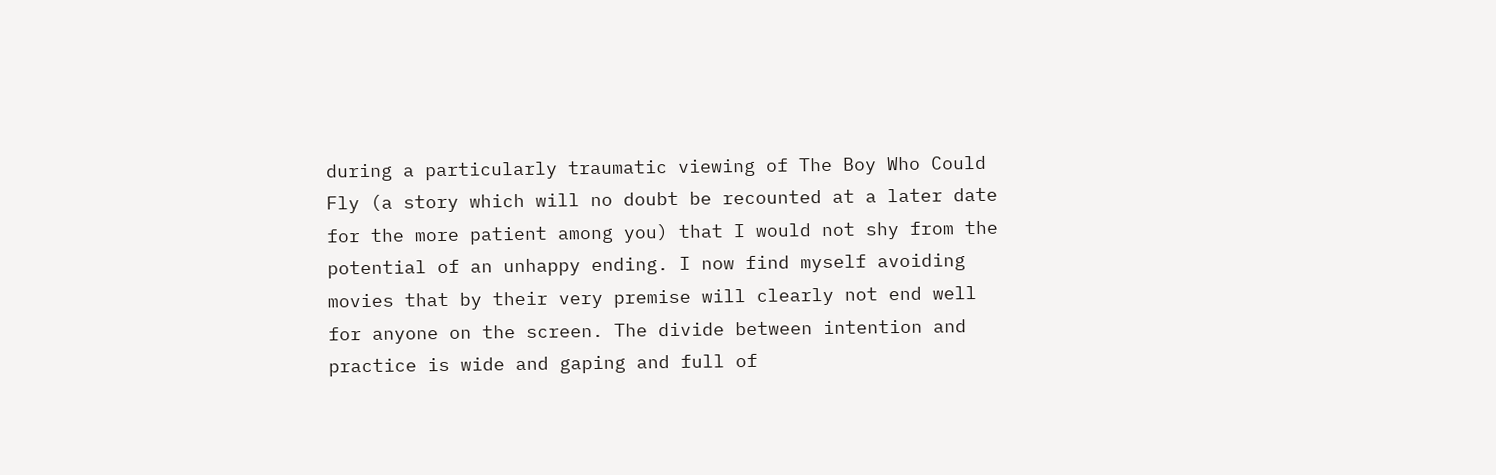during a particularly traumatic viewing of The Boy Who Could Fly (a story which will no doubt be recounted at a later date for the more patient among you) that I would not shy from the potential of an unhappy ending. I now find myself avoiding movies that by their very premise will clearly not end well for anyone on the screen. The divide between intention and practice is wide and gaping and full of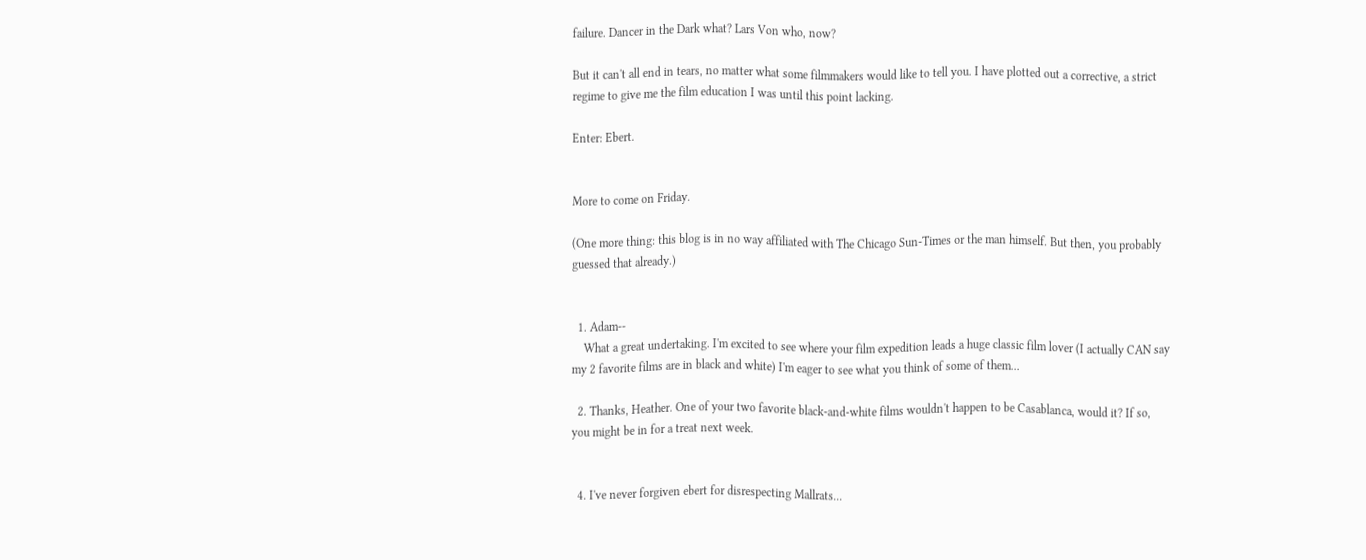failure. Dancer in the Dark what? Lars Von who, now?

But it can't all end in tears, no matter what some filmmakers would like to tell you. I have plotted out a corrective, a strict regime to give me the film education I was until this point lacking.

Enter: Ebert.


More to come on Friday.

(One more thing: this blog is in no way affiliated with The Chicago Sun-Times or the man himself. But then, you probably guessed that already.)


  1. Adam--
    What a great undertaking. I'm excited to see where your film expedition leads a huge classic film lover (I actually CAN say my 2 favorite films are in black and white) I'm eager to see what you think of some of them...

  2. Thanks, Heather. One of your two favorite black-and-white films wouldn't happen to be Casablanca, would it? If so, you might be in for a treat next week.


  4. I've never forgiven ebert for disrespecting Mallrats...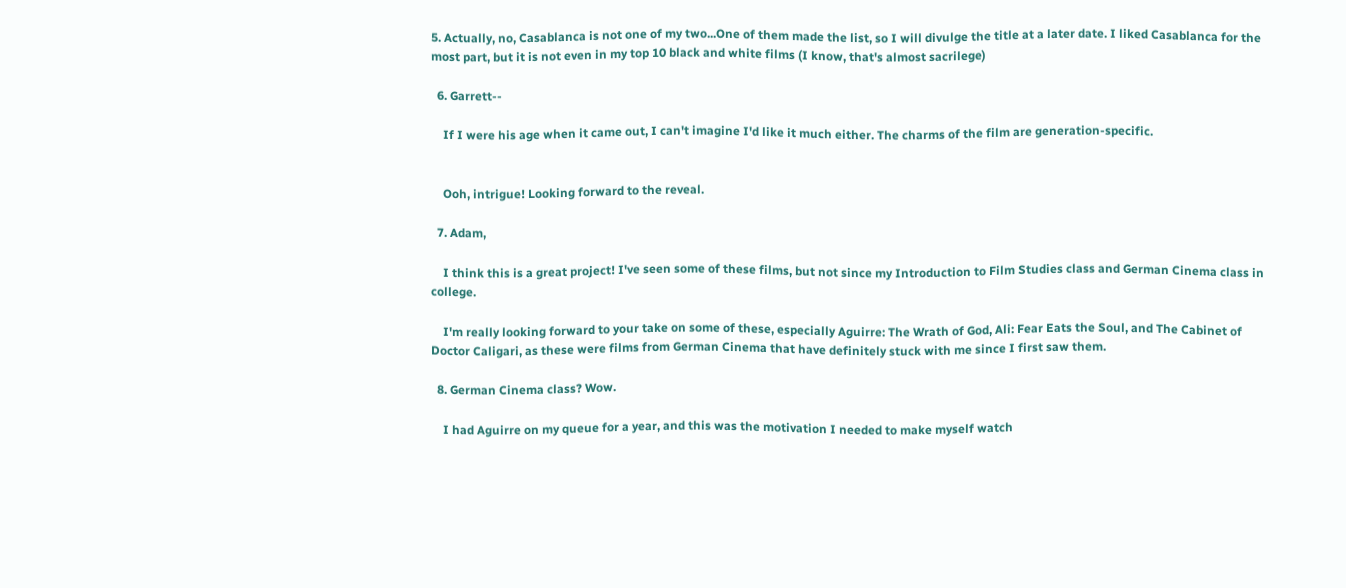5. Actually, no, Casablanca is not one of my two...One of them made the list, so I will divulge the title at a later date. I liked Casablanca for the most part, but it is not even in my top 10 black and white films (I know, that's almost sacrilege)

  6. Garrett--

    If I were his age when it came out, I can't imagine I'd like it much either. The charms of the film are generation-specific.


    Ooh, intrigue! Looking forward to the reveal.

  7. Adam,

    I think this is a great project! I've seen some of these films, but not since my Introduction to Film Studies class and German Cinema class in college.

    I'm really looking forward to your take on some of these, especially Aguirre: The Wrath of God, Ali: Fear Eats the Soul, and The Cabinet of Doctor Caligari, as these were films from German Cinema that have definitely stuck with me since I first saw them.

  8. German Cinema class? Wow.

    I had Aguirre on my queue for a year, and this was the motivation I needed to make myself watch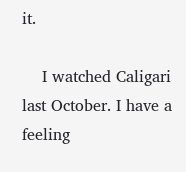it.

    I watched Caligari last October. I have a feeling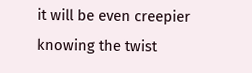it will be even creepier knowing the twist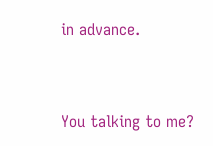in advance.


You talking to me?